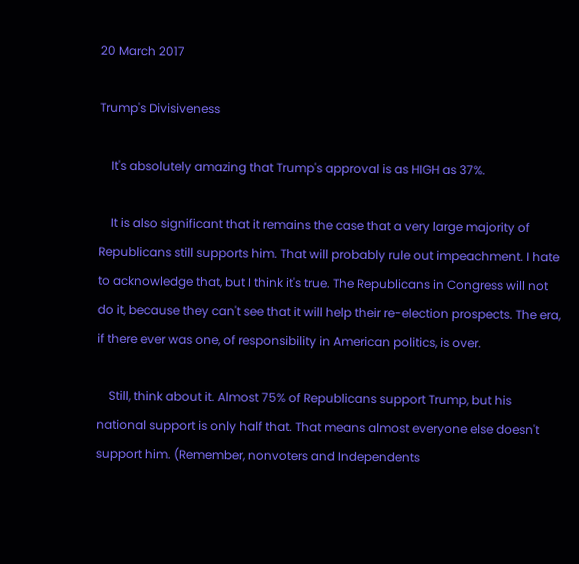20 March 2017

Trump's Divisiveness

    It's absolutely amazing that Trump's approval is as HIGH as 37%.

    It is also significant that it remains the case that a very large majority of Republicans still supports him. That will probably rule out impeachment. I hate to acknowledge that, but I think it's true. The Republicans in Congress will not do it, because they can't see that it will help their re-election prospects. The era, if there ever was one, of responsibility in American politics, is over.

    Still, think about it. Almost 75% of Republicans support Trump, but his national support is only half that. That means almost everyone else doesn't support him. (Remember, nonvoters and Independents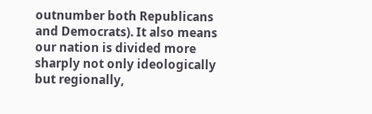outnumber both Republicans and Democrats). It also means our nation is divided more sharply not only ideologically but regionally,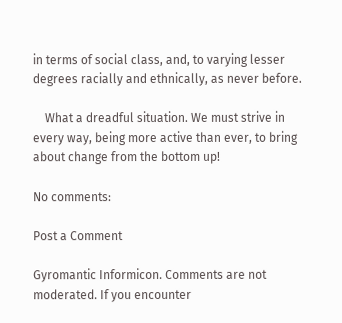in terms of social class, and, to varying lesser degrees racially and ethnically, as never before.

    What a dreadful situation. We must strive in every way, being more active than ever, to bring about change from the bottom up!

No comments:

Post a Comment

Gyromantic Informicon. Comments are not moderated. If you encounter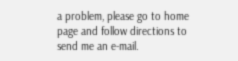a problem, please go to home page and follow directions to send me an e-mail.